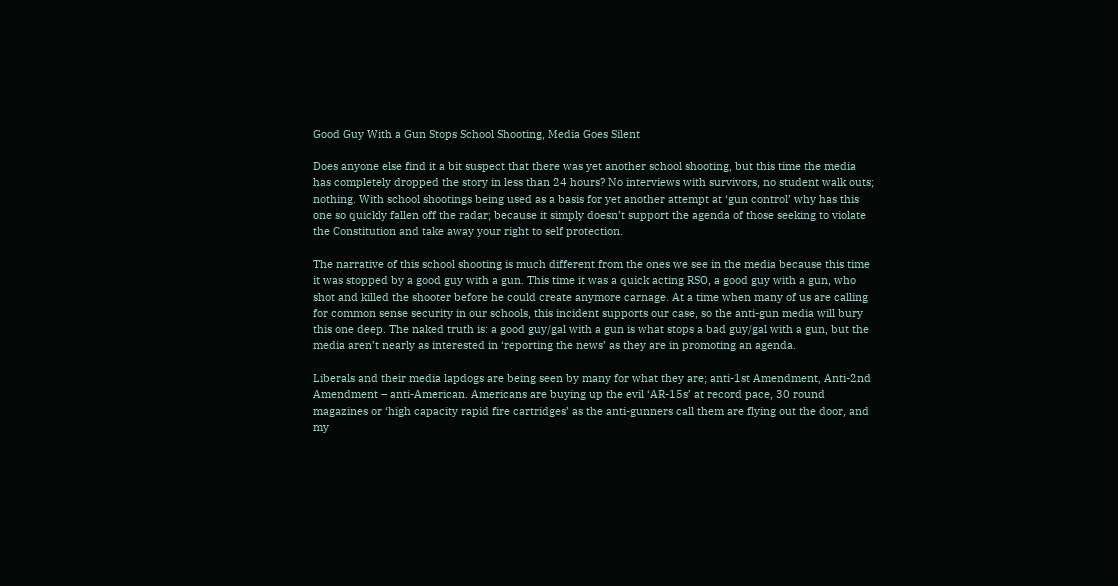Good Guy With a Gun Stops School Shooting, Media Goes Silent

Does anyone else find it a bit suspect that there was yet another school shooting, but this time the media has completely dropped the story in less than 24 hours? No interviews with survivors, no student walk outs; nothing. With school shootings being used as a basis for yet another attempt at ‘gun control’ why has this one so quickly fallen off the radar; because it simply doesn’t support the agenda of those seeking to violate the Constitution and take away your right to self protection.

The narrative of this school shooting is much different from the ones we see in the media because this time it was stopped by a good guy with a gun. This time it was a quick acting RSO, a good guy with a gun, who shot and killed the shooter before he could create anymore carnage. At a time when many of us are calling for common sense security in our schools, this incident supports our case, so the anti-gun media will bury this one deep. The naked truth is: a good guy/gal with a gun is what stops a bad guy/gal with a gun, but the media aren’t nearly as interested in ‘reporting the news’ as they are in promoting an agenda.

Liberals and their media lapdogs are being seen by many for what they are; anti-1st Amendment, Anti-2nd Amendment – anti-American. Americans are buying up the evil ‘AR-15s’ at record pace, 30 round magazines or ‘high capacity rapid fire cartridges’ as the anti-gunners call them are flying out the door, and my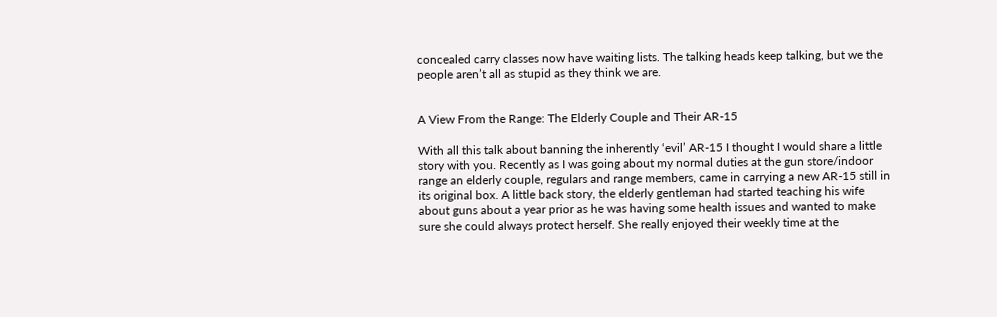concealed carry classes now have waiting lists. The talking heads keep talking, but we the people aren’t all as stupid as they think we are.


A View From the Range: The Elderly Couple and Their AR-15

With all this talk about banning the inherently ‘evil’ AR-15 I thought I would share a little story with you. Recently as I was going about my normal duties at the gun store/indoor range an elderly couple, regulars and range members, came in carrying a new AR-15 still in its original box. A little back story, the elderly gentleman had started teaching his wife about guns about a year prior as he was having some health issues and wanted to make sure she could always protect herself. She really enjoyed their weekly time at the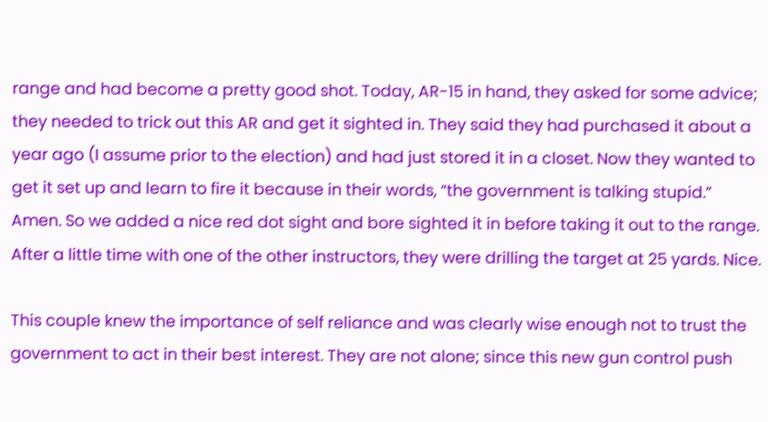range and had become a pretty good shot. Today, AR-15 in hand, they asked for some advice; they needed to trick out this AR and get it sighted in. They said they had purchased it about a year ago (I assume prior to the election) and had just stored it in a closet. Now they wanted to get it set up and learn to fire it because in their words, “the government is talking stupid.” Amen. So we added a nice red dot sight and bore sighted it in before taking it out to the range. After a little time with one of the other instructors, they were drilling the target at 25 yards. Nice.

This couple knew the importance of self reliance and was clearly wise enough not to trust the government to act in their best interest. They are not alone; since this new gun control push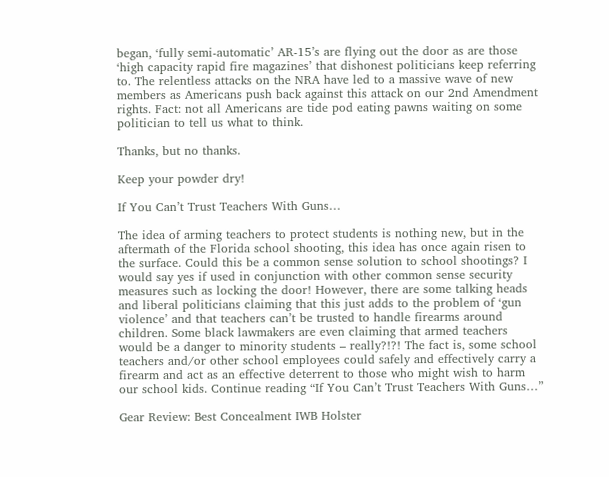began, ‘fully semi-automatic’ AR-15’s are flying out the door as are those ‘high capacity rapid fire magazines’ that dishonest politicians keep referring to. The relentless attacks on the NRA have led to a massive wave of new members as Americans push back against this attack on our 2nd Amendment rights. Fact: not all Americans are tide pod eating pawns waiting on some politician to tell us what to think.

Thanks, but no thanks.

Keep your powder dry!

If You Can’t Trust Teachers With Guns…

The idea of arming teachers to protect students is nothing new, but in the aftermath of the Florida school shooting, this idea has once again risen to the surface. Could this be a common sense solution to school shootings? I would say yes if used in conjunction with other common sense security measures such as locking the door! However, there are some talking heads and liberal politicians claiming that this just adds to the problem of ‘gun violence’ and that teachers can’t be trusted to handle firearms around children. Some black lawmakers are even claiming that armed teachers would be a danger to minority students – really?!?! The fact is, some school teachers and/or other school employees could safely and effectively carry a firearm and act as an effective deterrent to those who might wish to harm our school kids. Continue reading “If You Can’t Trust Teachers With Guns…”

Gear Review: Best Concealment IWB Holster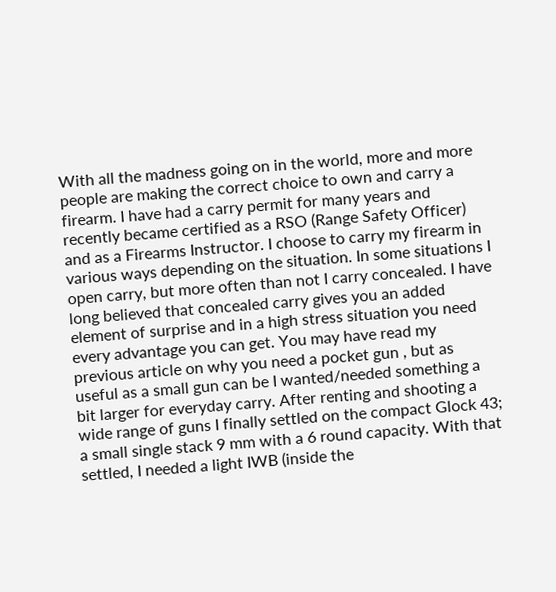With all the madness going on in the world, more and more people are making the correct choice to own and carry a firearm. I have had a carry permit for many years and recently became certified as a RSO (Range Safety Officer) and as a Firearms Instructor. I choose to carry my firearm in various ways depending on the situation. In some situations I open carry, but more often than not I carry concealed. I have long believed that concealed carry gives you an added element of surprise and in a high stress situation you need every advantage you can get. You may have read my previous article on why you need a pocket gun , but as useful as a small gun can be I wanted/needed something a bit larger for everyday carry. After renting and shooting a wide range of guns I finally settled on the compact Glock 43; a small single stack 9 mm with a 6 round capacity. With that settled, I needed a light IWB (inside the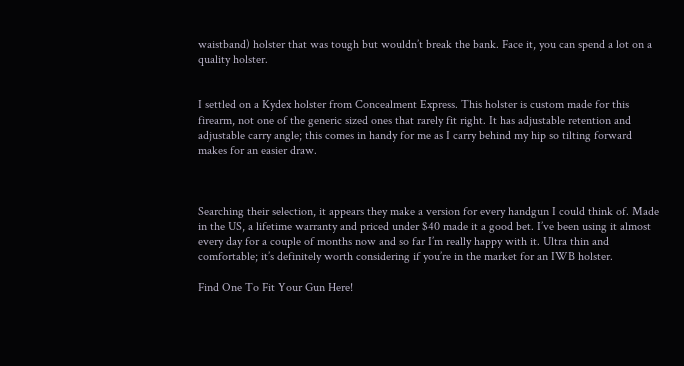waistband) holster that was tough but wouldn’t break the bank. Face it, you can spend a lot on a quality holster.


I settled on a Kydex holster from Concealment Express. This holster is custom made for this firearm, not one of the generic sized ones that rarely fit right. It has adjustable retention and adjustable carry angle; this comes in handy for me as I carry behind my hip so tilting forward makes for an easier draw.



Searching their selection, it appears they make a version for every handgun I could think of. Made in the US, a lifetime warranty and priced under $40 made it a good bet. I’ve been using it almost every day for a couple of months now and so far I’m really happy with it. Ultra thin and comfortable; it’s definitely worth considering if you’re in the market for an IWB holster.

Find One To Fit Your Gun Here!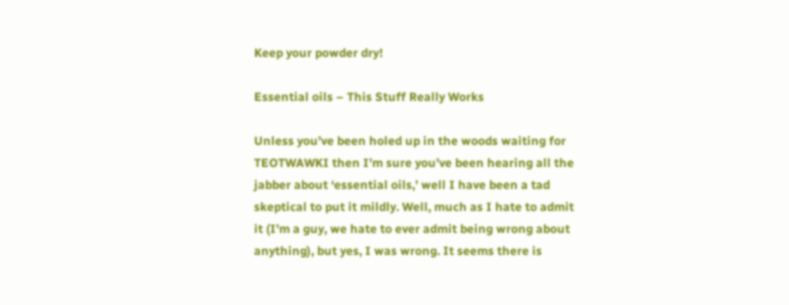Keep your powder dry!

Essential oils – This Stuff Really Works

Unless you’ve been holed up in the woods waiting for TEOTWAWKI then I’m sure you’ve been hearing all the jabber about ‘essential oils,’ well I have been a tad skeptical to put it mildly. Well, much as I hate to admit it (I’m a guy, we hate to ever admit being wrong about anything), but yes, I was wrong. It seems there is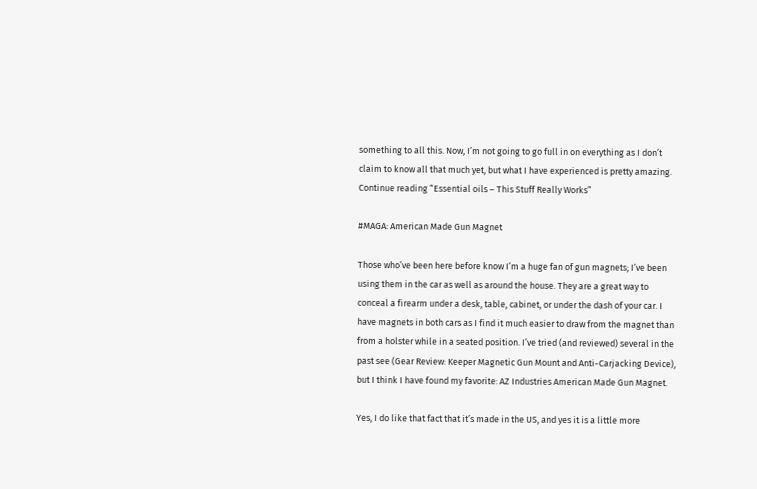something to all this. Now, I’m not going to go full in on everything as I don’t claim to know all that much yet, but what I have experienced is pretty amazing. Continue reading “Essential oils – This Stuff Really Works”

#MAGA: American Made Gun Magnet

Those who’ve been here before know I’m a huge fan of gun magnets; I’ve been using them in the car as well as around the house. They are a great way to conceal a firearm under a desk, table, cabinet, or under the dash of your car. I have magnets in both cars as I find it much easier to draw from the magnet than from a holster while in a seated position. I’ve tried (and reviewed) several in the past see (Gear Review: Keeper Magnetic Gun Mount and Anti-Carjacking Device), but I think I have found my favorite: AZ Industries American Made Gun Magnet.

Yes, I do like that fact that it’s made in the US, and yes it is a little more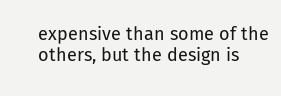expensive than some of the others, but the design is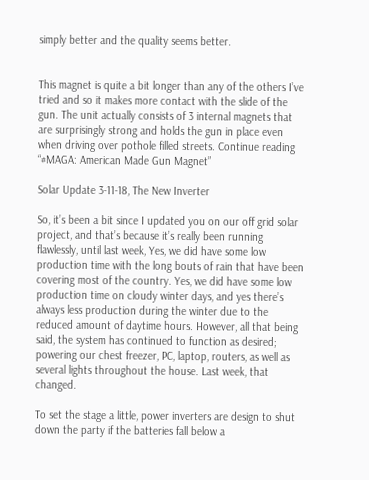simply better and the quality seems better.


This magnet is quite a bit longer than any of the others I’ve tried and so it makes more contact with the slide of the gun. The unit actually consists of 3 internal magnets that are surprisingly strong and holds the gun in place even when driving over pothole filled streets. Continue reading “#MAGA: American Made Gun Magnet”

Solar Update 3-11-18, The New Inverter

So, it’s been a bit since I updated you on our off grid solar project, and that’s because it’s really been running flawlessly, until last week, Yes, we did have some low production time with the long bouts of rain that have been covering most of the country. Yes, we did have some low production time on cloudy winter days, and yes there’s always less production during the winter due to the reduced amount of daytime hours. However, all that being said, the system has continued to function as desired; powering our chest freezer, PC, laptop, routers, as well as several lights throughout the house. Last week, that changed.

To set the stage a little, power inverters are design to shut down the party if the batteries fall below a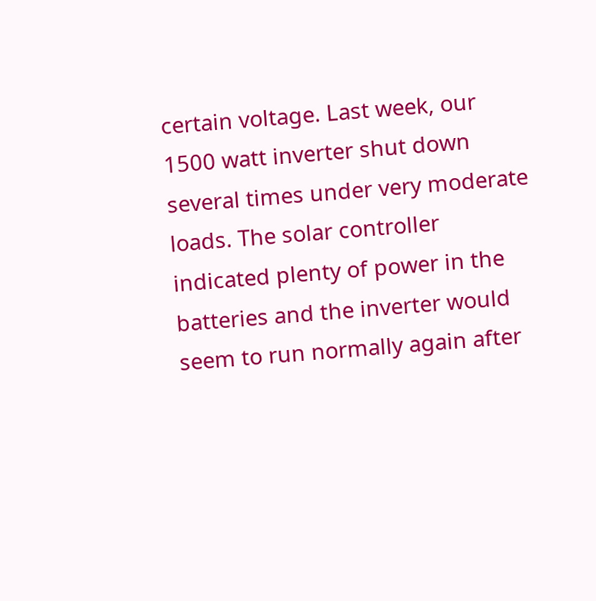certain voltage. Last week, our 1500 watt inverter shut down several times under very moderate loads. The solar controller indicated plenty of power in the batteries and the inverter would seem to run normally again after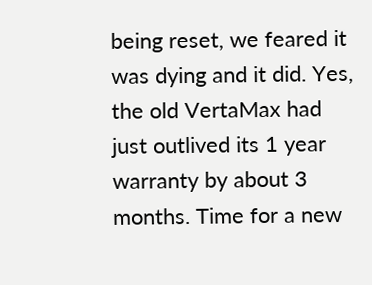being reset, we feared it was dying and it did. Yes, the old VertaMax had just outlived its 1 year warranty by about 3 months. Time for a new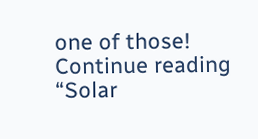one of those! Continue reading “Solar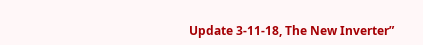Update 3-11-18, The New Inverter”